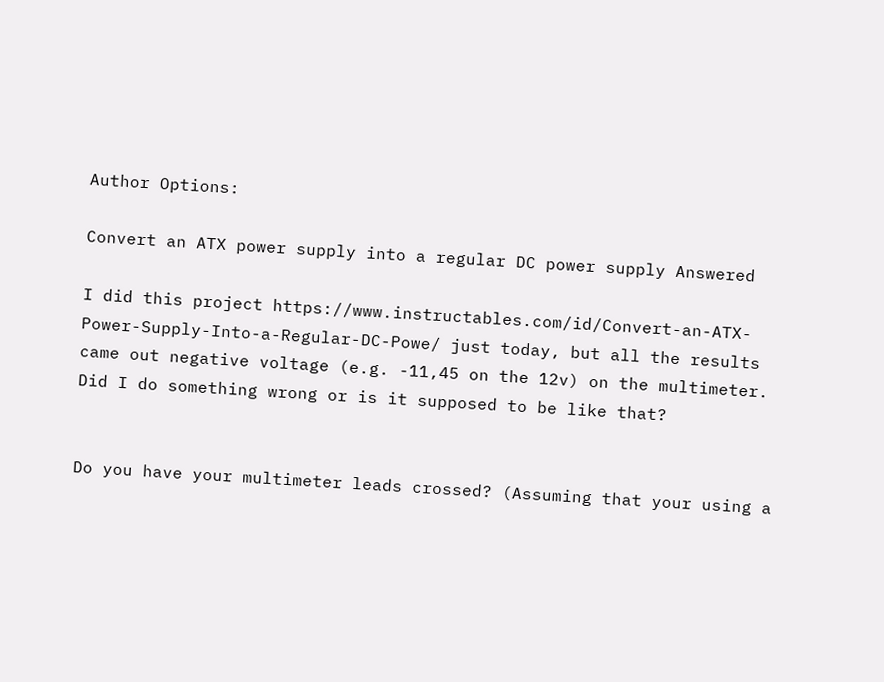Author Options:

Convert an ATX power supply into a regular DC power supply Answered

I did this project https://www.instructables.com/id/Convert-an-ATX-Power-Supply-Into-a-Regular-DC-Powe/ just today, but all the results came out negative voltage (e.g. -11,45 on the 12v) on the multimeter. Did I do something wrong or is it supposed to be like that?


Do you have your multimeter leads crossed? (Assuming that your using a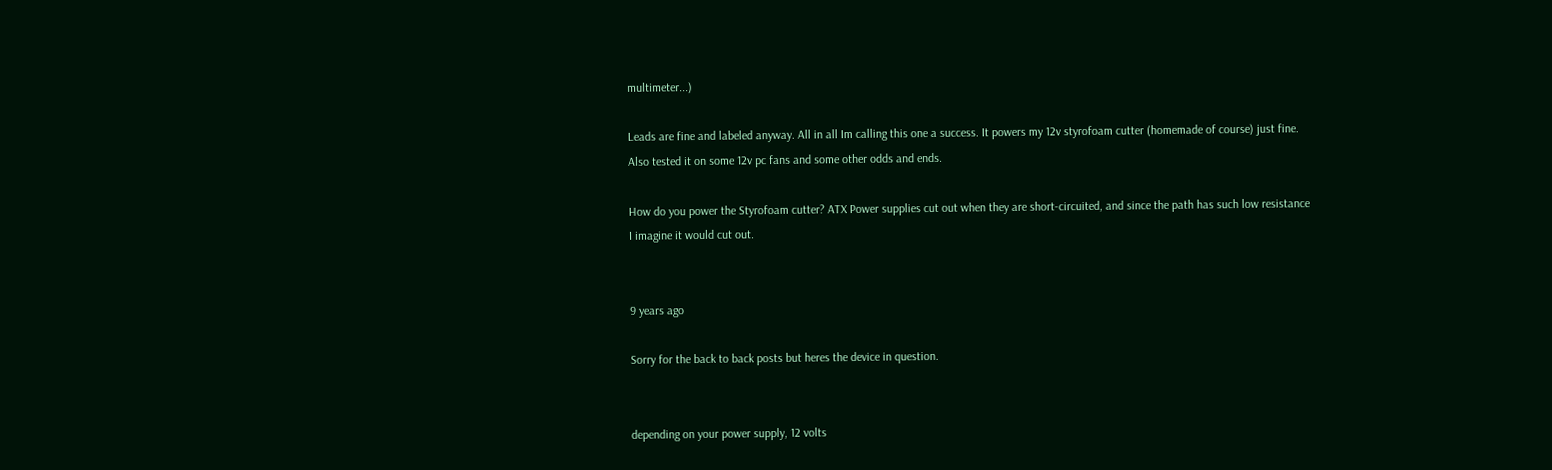multimeter...)

Leads are fine and labeled anyway. All in all Im calling this one a success. It powers my 12v styrofoam cutter (homemade of course) just fine. Also tested it on some 12v pc fans and some other odds and ends.

How do you power the Styrofoam cutter? ATX Power supplies cut out when they are short-circuited, and since the path has such low resistance I imagine it would cut out.


9 years ago

Sorry for the back to back posts but heres the device in question.


depending on your power supply, 12 volts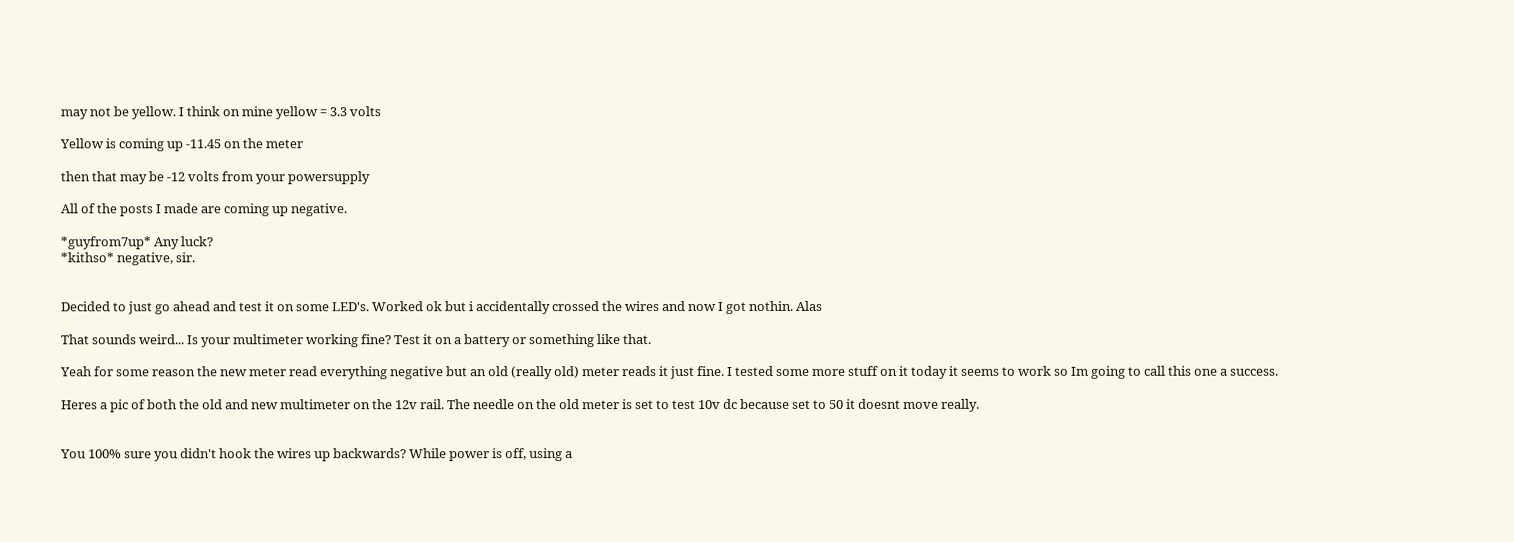may not be yellow. I think on mine yellow = 3.3 volts

Yellow is coming up -11.45 on the meter

then that may be -12 volts from your powersupply

All of the posts I made are coming up negative.

*guyfrom7up* Any luck?
*kithso* negative, sir.


Decided to just go ahead and test it on some LED's. Worked ok but i accidentally crossed the wires and now I got nothin. Alas

That sounds weird... Is your multimeter working fine? Test it on a battery or something like that.

Yeah for some reason the new meter read everything negative but an old (really old) meter reads it just fine. I tested some more stuff on it today it seems to work so Im going to call this one a success.

Heres a pic of both the old and new multimeter on the 12v rail. The needle on the old meter is set to test 10v dc because set to 50 it doesnt move really.


You 100% sure you didn't hook the wires up backwards? While power is off, using a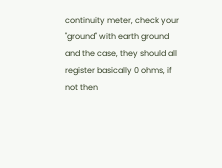continuity meter, check your "ground" with earth ground and the case, they should all register basically 0 ohms, if not then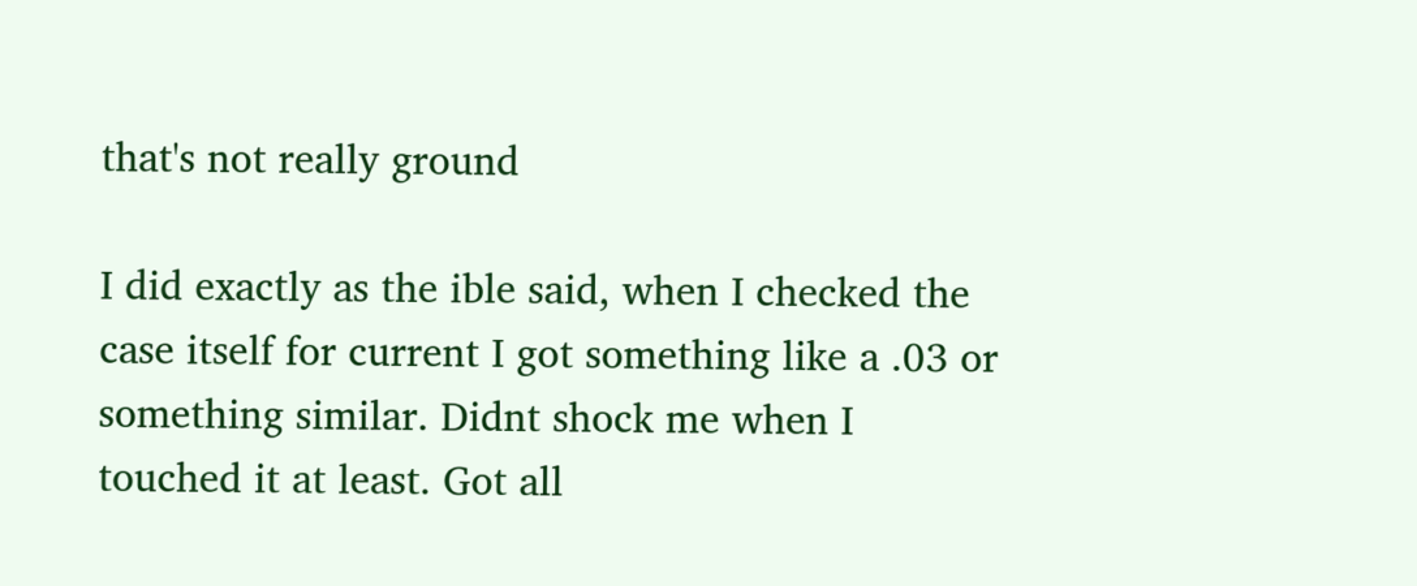that's not really ground

I did exactly as the ible said, when I checked the case itself for current I got something like a .03 or something similar. Didnt shock me when I touched it at least. Got all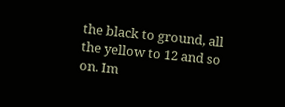the black to ground, all the yellow to 12 and so on. Im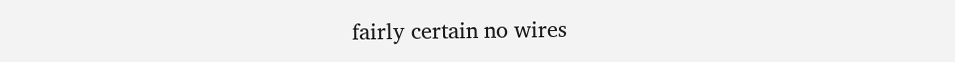fairly certain no wires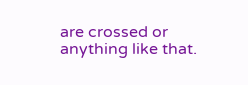are crossed or anything like that.